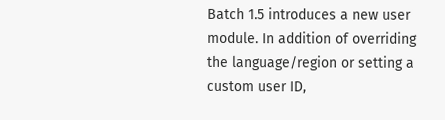Batch 1.5 introduces a new user module. In addition of overriding the language/region or setting a custom user ID,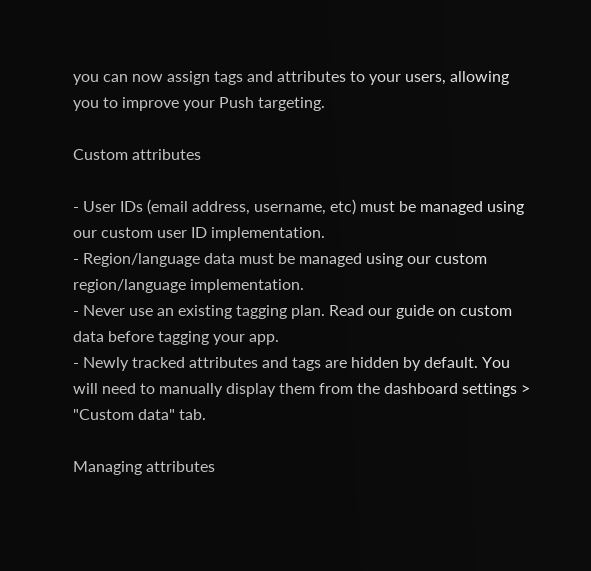you can now assign tags and attributes to your users, allowing you to improve your Push targeting.

Custom attributes

- User IDs (email address, username, etc) must be managed using our custom user ID implementation.
- Region/language data must be managed using our custom region/language implementation.
- Never use an existing tagging plan. Read our guide on custom data before tagging your app.
- Newly tracked attributes and tags are hidden by default. You will need to manually display them from the dashboard settings > "Custom data" tab.

Managing attributes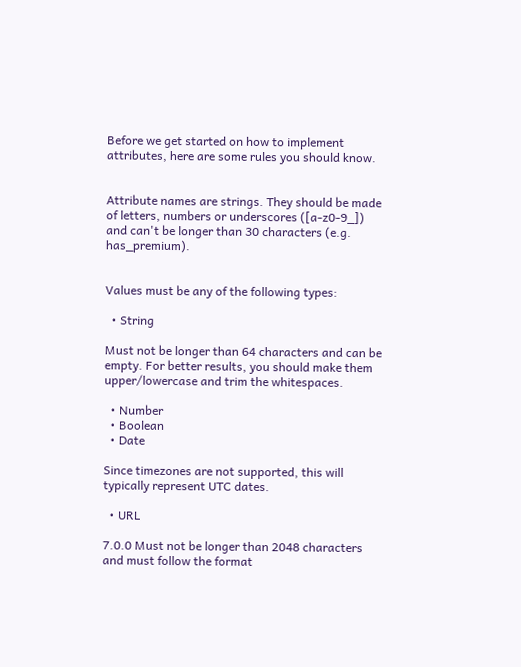Before we get started on how to implement attributes, here are some rules you should know.


Attribute names are strings. They should be made of letters, numbers or underscores ([a-z0-9_]) and can't be longer than 30 characters (e.g. has_premium).


Values must be any of the following types:

  • String

Must not be longer than 64 characters and can be empty. For better results, you should make them upper/lowercase and trim the whitespaces.

  • Number
  • Boolean
  • Date

Since timezones are not supported, this will typically represent UTC dates.

  • URL

7.0.0 Must not be longer than 2048 characters and must follow the format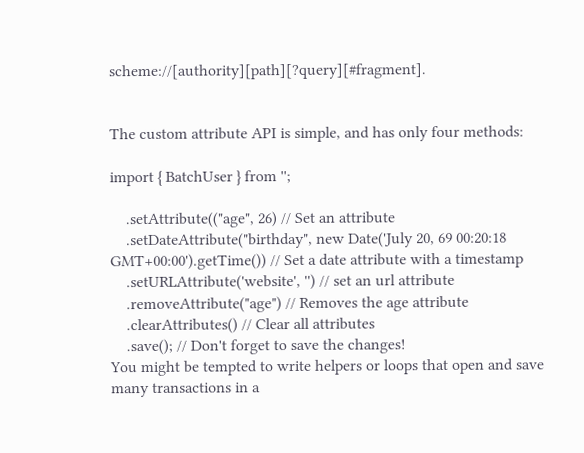scheme://[authority][path][?query][#fragment].


The custom attribute API is simple, and has only four methods:

import { BatchUser } from '';

    .setAttribute(("age", 26) // Set an attribute
    .setDateAttribute("birthday", new Date('July 20, 69 00:20:18 GMT+00:00').getTime()) // Set a date attribute with a timestamp
    .setURLAttribute('website', '') // set an url attribute
    .removeAttribute("age") // Removes the age attribute
    .clearAttributes() // Clear all attributes
    .save(); // Don't forget to save the changes!
You might be tempted to write helpers or loops that open and save many transactions in a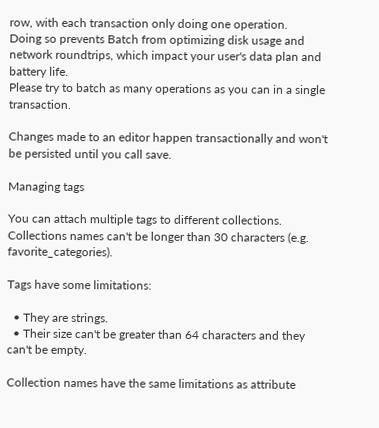row, with each transaction only doing one operation.
Doing so prevents Batch from optimizing disk usage and network roundtrips, which impact your user's data plan and battery life.
Please try to batch as many operations as you can in a single transaction.

Changes made to an editor happen transactionally and won't be persisted until you call save.

Managing tags

You can attach multiple tags to different collections. Collections names can't be longer than 30 characters (e.g. favorite_categories).

Tags have some limitations:

  • They are strings.
  • Their size can't be greater than 64 characters and they can't be empty.

Collection names have the same limitations as attribute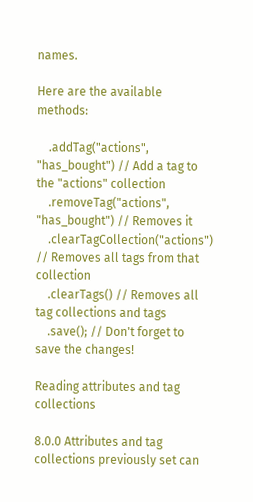names.

Here are the available methods:

    .addTag("actions", "has_bought") // Add a tag to the "actions" collection
    .removeTag("actions", "has_bought") // Removes it
    .clearTagCollection("actions") // Removes all tags from that collection
    .clearTags() // Removes all tag collections and tags
    .save(); // Don't forget to save the changes!

Reading attributes and tag collections

8.0.0 Attributes and tag collections previously set can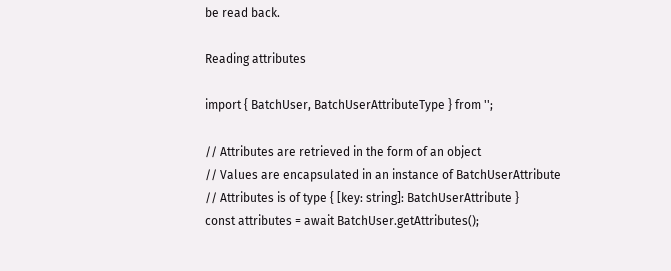be read back.

Reading attributes

import { BatchUser, BatchUserAttributeType } from '';

// Attributes are retrieved in the form of an object
// Values are encapsulated in an instance of BatchUserAttribute
// Attributes is of type { [key: string]: BatchUserAttribute }
const attributes = await BatchUser.getAttributes();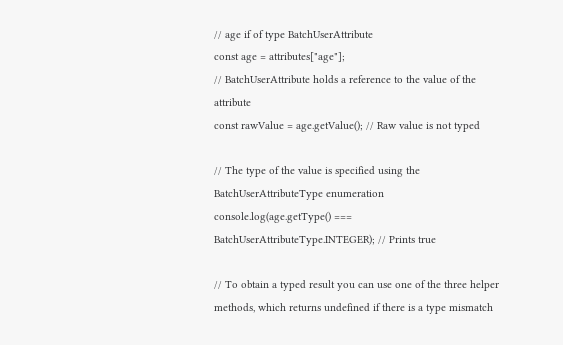// age if of type BatchUserAttribute
const age = attributes["age"];
// BatchUserAttribute holds a reference to the value of the attribute
const rawValue = age.getValue(); // Raw value is not typed

// The type of the value is specified using the BatchUserAttributeType enumeration
console.log(age.getType() === BatchUserAttributeType.INTEGER); // Prints true

// To obtain a typed result you can use one of the three helper methods, which returns undefined if there is a type mismatch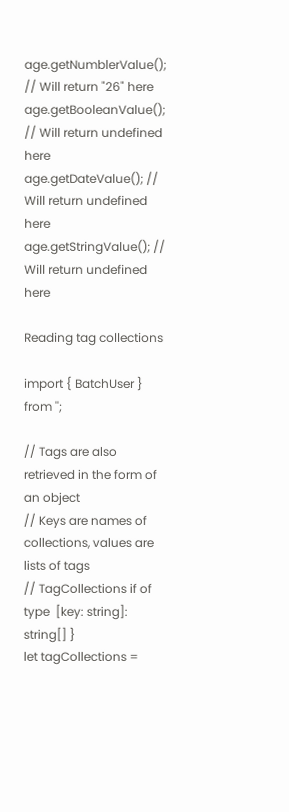age.getNumblerValue(); // Will return "26" here
age.getBooleanValue();   // Will return undefined here
age.getDateValue(); // Will return undefined here
age.getStringValue(); // Will return undefined here

Reading tag collections

import { BatchUser } from '';

// Tags are also retrieved in the form of an object
// Keys are names of collections, values are lists of tags
// TagCollections if of type  [key: string]: string[] }
let tagCollections =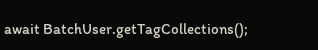await BatchUser.getTagCollections();